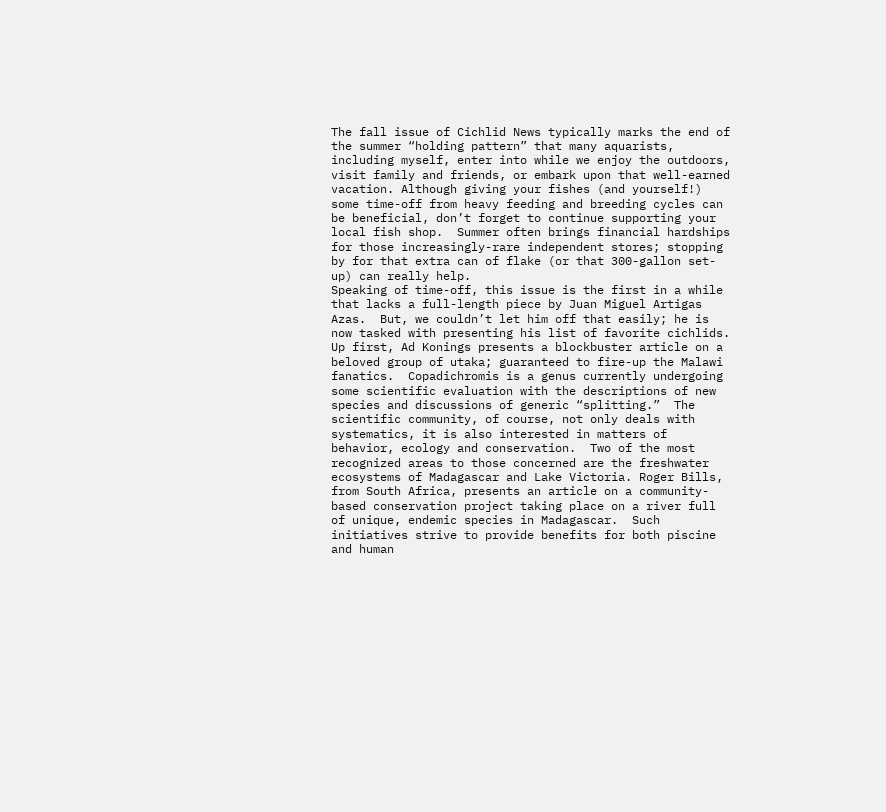The fall issue of Cichlid News typically marks the end of the summer “holding pattern” that many aquarists, including myself, enter into while we enjoy the outdoors, visit family and friends, or embark upon that well-earned vacation. Although giving your fishes (and yourself!) some time-off from heavy feeding and breeding cycles can be beneficial, don’t forget to continue supporting your local fish shop.  Summer often brings financial hardships for those increasingly-rare independent stores; stopping by for that extra can of flake (or that 300-gallon set-up) can really help.
Speaking of time-off, this issue is the first in a while that lacks a full-length piece by Juan Miguel Artigas Azas.  But, we couldn’t let him off that easily; he is now tasked with presenting his list of favorite cichlids.
Up first, Ad Konings presents a blockbuster article on a beloved group of utaka; guaranteed to fire-up the Malawi fanatics.  Copadichromis is a genus currently undergoing some scientific evaluation with the descriptions of new species and discussions of generic “splitting.”  The scientific community, of course, not only deals with systematics, it is also interested in matters of behavior, ecology and conservation.  Two of the most recognized areas to those concerned are the freshwater ecosystems of Madagascar and Lake Victoria. Roger Bills, from South Africa, presents an article on a community-based conservation project taking place on a river full of unique, endemic species in Madagascar.  Such initiatives strive to provide benefits for both piscine and human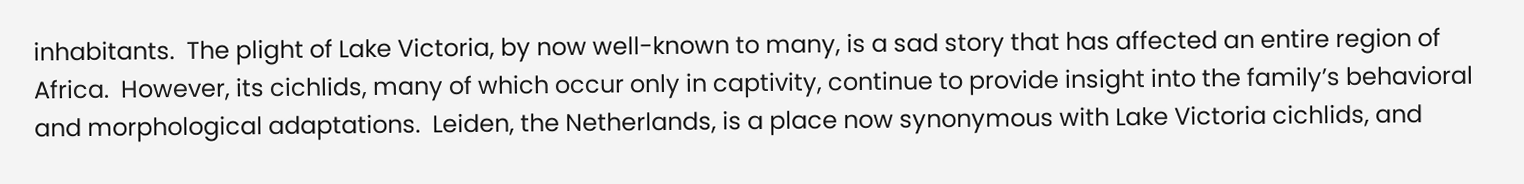inhabitants.  The plight of Lake Victoria, by now well-known to many, is a sad story that has affected an entire region of Africa.  However, its cichlids, many of which occur only in captivity, continue to provide insight into the family’s behavioral and morphological adaptations.  Leiden, the Netherlands, is a place now synonymous with Lake Victoria cichlids, and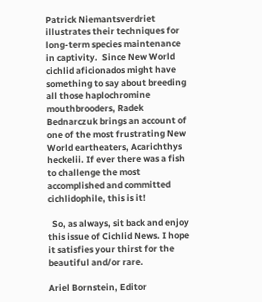Patrick Niemantsverdriet illustrates their techniques for long-term species maintenance in captivity.  Since New World cichlid aficionados might have something to say about breeding all those haplochromine mouthbrooders, Radek Bednarczuk brings an account of one of the most frustrating New World eartheaters, Acarichthys heckelii. If ever there was a fish to challenge the most accomplished and committed cichlidophile, this is it!

  So, as always, sit back and enjoy this issue of Cichlid News. I hope it satisfies your thirst for the beautiful and/or rare.

Ariel Bornstein, Editor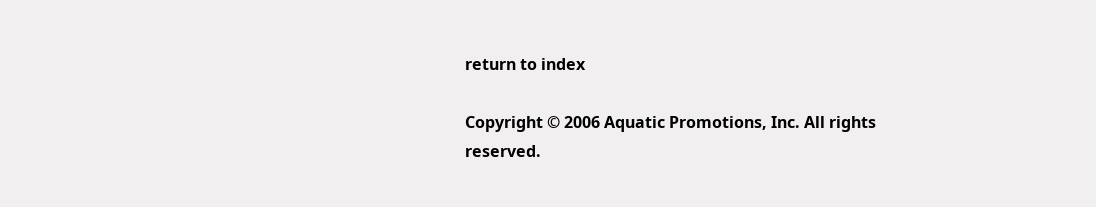return to index

Copyright © 2006 Aquatic Promotions, Inc. All rights reserved.